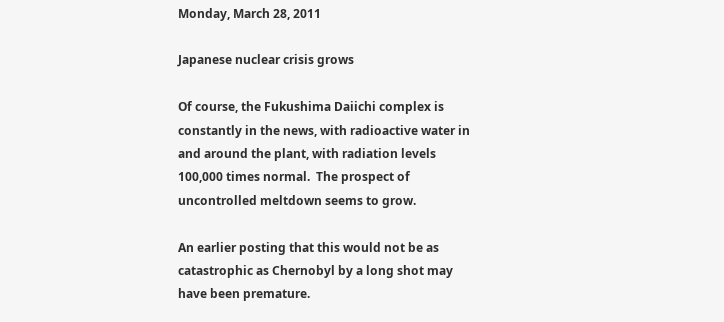Monday, March 28, 2011

Japanese nuclear crisis grows

Of course, the Fukushima Daiichi complex is constantly in the news, with radioactive water in and around the plant, with radiation levels 100,000 times normal.  The prospect of uncontrolled meltdown seems to grow.

An earlier posting that this would not be as catastrophic as Chernobyl by a long shot may have been premature.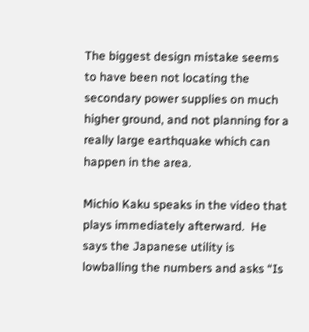The biggest design mistake seems to have been not locating the secondary power supplies on much higher ground, and not planning for a really large earthquake which can happen in the area.

Michio Kaku speaks in the video that plays immediately afterward.  He says the Japanese utility is lowballing the numbers and asks “Is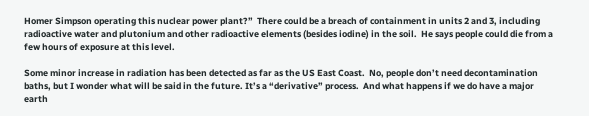Homer Simpson operating this nuclear power plant?”  There could be a breach of containment in units 2 and 3, including radioactive water and plutonium and other radioactive elements (besides iodine) in the soil.  He says people could die from a few hours of exposure at this level.

Some minor increase in radiation has been detected as far as the US East Coast.  No, people don’t need decontamination baths, but I wonder what will be said in the future. It’s a “derivative” process.  And what happens if we do have a major earth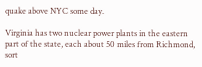quake above NYC some day.

Virginia has two nuclear power plants in the eastern part of the state, each about 50 miles from Richmond, sort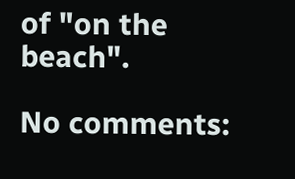of "on the beach".

No comments: